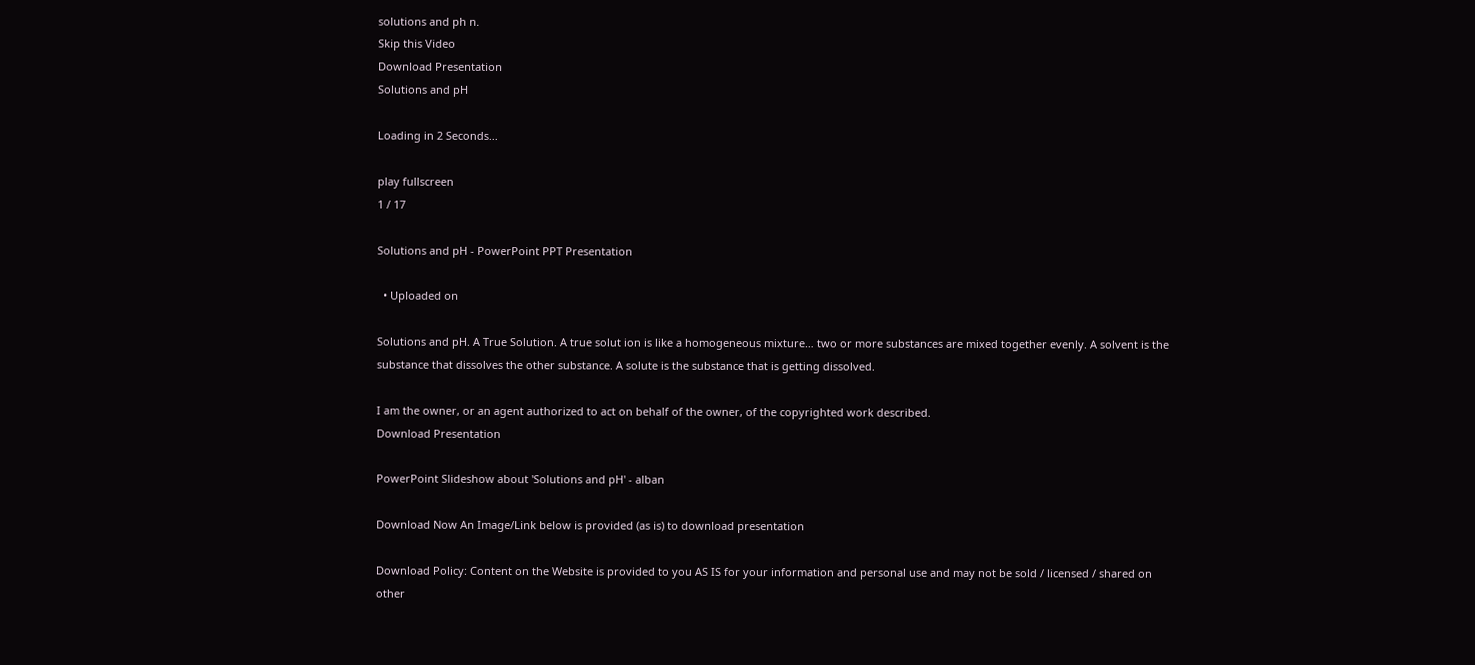solutions and ph n.
Skip this Video
Download Presentation
Solutions and pH

Loading in 2 Seconds...

play fullscreen
1 / 17

Solutions and pH - PowerPoint PPT Presentation

  • Uploaded on

Solutions and pH. A True Solution. A true solut ion is like a homogeneous mixture… two or more substances are mixed together evenly. A solvent is the substance that dissolves the other substance. A solute is the substance that is getting dissolved.

I am the owner, or an agent authorized to act on behalf of the owner, of the copyrighted work described.
Download Presentation

PowerPoint Slideshow about 'Solutions and pH' - alban

Download Now An Image/Link below is provided (as is) to download presentation

Download Policy: Content on the Website is provided to you AS IS for your information and personal use and may not be sold / licensed / shared on other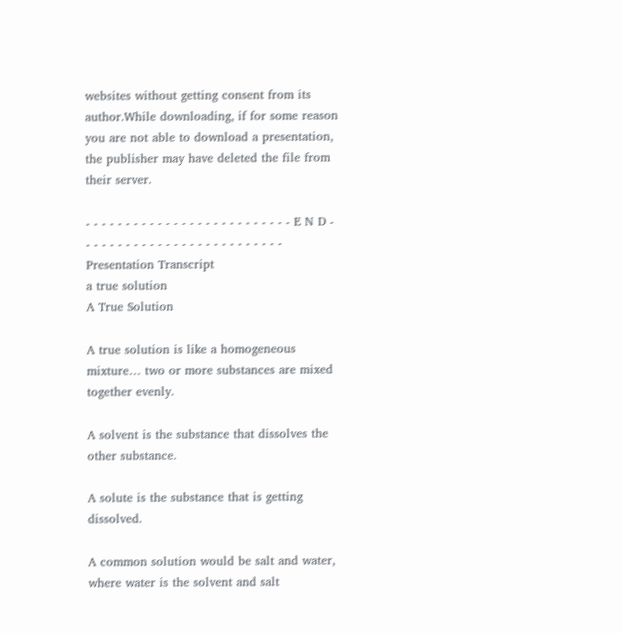websites without getting consent from its author.While downloading, if for some reason you are not able to download a presentation, the publisher may have deleted the file from their server.

- - - - - - - - - - - - - - - - - - - - - - - - - - E N D - - - - - - - - - - - - - - - - - - - - - - - - - -
Presentation Transcript
a true solution
A True Solution

A true solution is like a homogeneous mixture… two or more substances are mixed together evenly.

A solvent is the substance that dissolves the other substance.

A solute is the substance that is getting dissolved.

A common solution would be salt and water, where water is the solvent and salt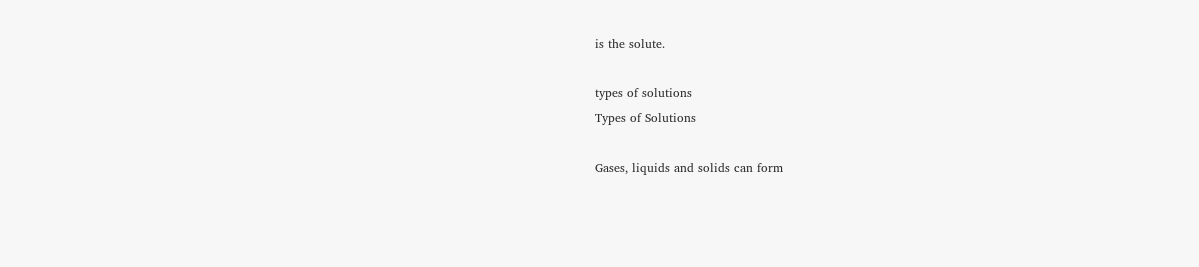is the solute.

types of solutions
Types of Solutions

Gases, liquids and solids can form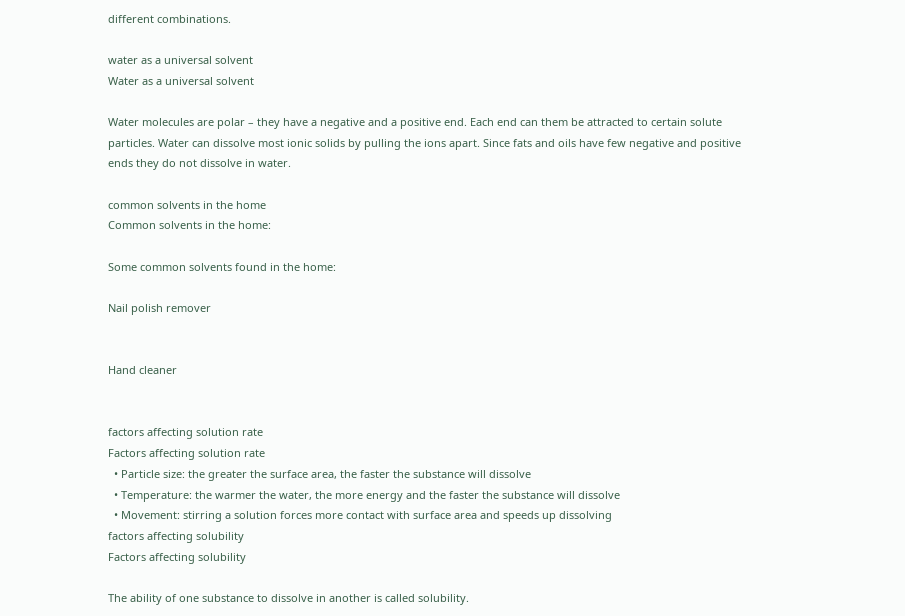different combinations.

water as a universal solvent
Water as a universal solvent

Water molecules are polar – they have a negative and a positive end. Each end can them be attracted to certain solute particles. Water can dissolve most ionic solids by pulling the ions apart. Since fats and oils have few negative and positive ends they do not dissolve in water.

common solvents in the home
Common solvents in the home:

Some common solvents found in the home:

Nail polish remover


Hand cleaner


factors affecting solution rate
Factors affecting solution rate
  • Particle size: the greater the surface area, the faster the substance will dissolve
  • Temperature: the warmer the water, the more energy and the faster the substance will dissolve
  • Movement: stirring a solution forces more contact with surface area and speeds up dissolving
factors affecting solubility
Factors affecting solubility

The ability of one substance to dissolve in another is called solubility.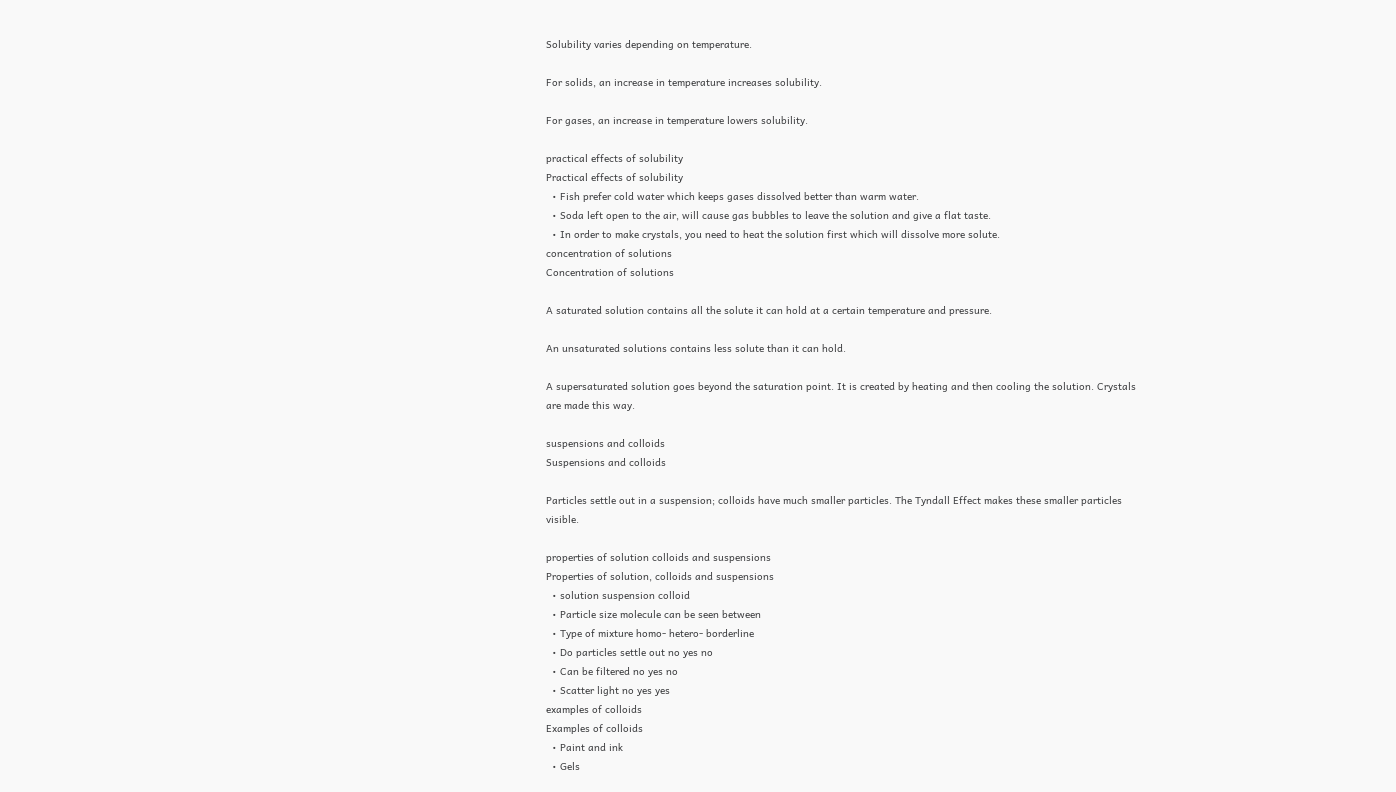Solubility varies depending on temperature.

For solids, an increase in temperature increases solubility.

For gases, an increase in temperature lowers solubility.

practical effects of solubility
Practical effects of solubility
  • Fish prefer cold water which keeps gases dissolved better than warm water.
  • Soda left open to the air, will cause gas bubbles to leave the solution and give a flat taste.
  • In order to make crystals, you need to heat the solution first which will dissolve more solute.
concentration of solutions
Concentration of solutions

A saturated solution contains all the solute it can hold at a certain temperature and pressure.

An unsaturated solutions contains less solute than it can hold.

A supersaturated solution goes beyond the saturation point. It is created by heating and then cooling the solution. Crystals are made this way.

suspensions and colloids
Suspensions and colloids

Particles settle out in a suspension; colloids have much smaller particles. The Tyndall Effect makes these smaller particles visible.

properties of solution colloids and suspensions
Properties of solution, colloids and suspensions
  • solution suspension colloid
  • Particle size molecule can be seen between
  • Type of mixture homo- hetero- borderline
  • Do particles settle out no yes no
  • Can be filtered no yes no
  • Scatter light no yes yes
examples of colloids
Examples of colloids
  • Paint and ink
  • Gels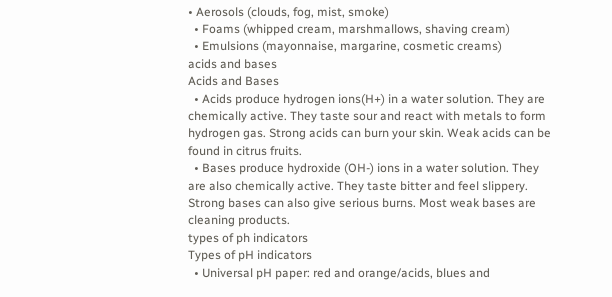• Aerosols (clouds, fog, mist, smoke)
  • Foams (whipped cream, marshmallows, shaving cream)
  • Emulsions (mayonnaise, margarine, cosmetic creams)
acids and bases
Acids and Bases
  • Acids produce hydrogen ions(H+) in a water solution. They are chemically active. They taste sour and react with metals to form hydrogen gas. Strong acids can burn your skin. Weak acids can be found in citrus fruits.
  • Bases produce hydroxide (OH-) ions in a water solution. They are also chemically active. They taste bitter and feel slippery. Strong bases can also give serious burns. Most weak bases are cleaning products.
types of ph indicators
Types of pH indicators
  • Universal pH paper: red and orange/acids, blues and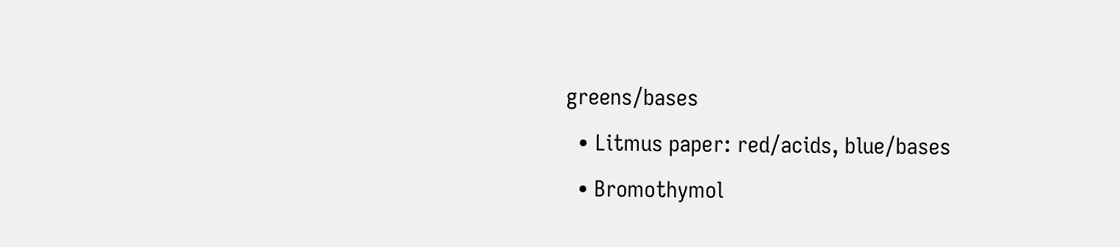greens/bases
  • Litmus paper: red/acids, blue/bases
  • Bromothymol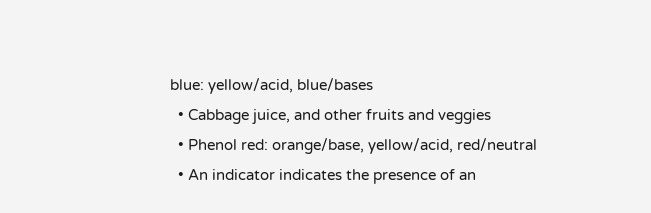blue: yellow/acid, blue/bases
  • Cabbage juice, and other fruits and veggies
  • Phenol red: orange/base, yellow/acid, red/neutral
  • An indicator indicates the presence of an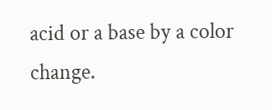acid or a base by a color change.